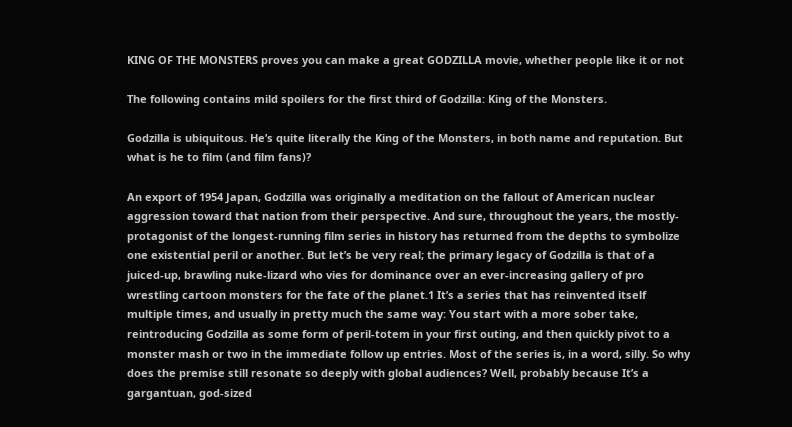KING OF THE MONSTERS proves you can make a great GODZILLA movie, whether people like it or not

The following contains mild spoilers for the first third of Godzilla: King of the Monsters.

Godzilla is ubiquitous. He’s quite literally the King of the Monsters, in both name and reputation. But what is he to film (and film fans)?

An export of 1954 Japan, Godzilla was originally a meditation on the fallout of American nuclear aggression toward that nation from their perspective. And sure, throughout the years, the mostly-protagonist of the longest-running film series in history has returned from the depths to symbolize one existential peril or another. But let’s be very real; the primary legacy of Godzilla is that of a juiced-up, brawling nuke-lizard who vies for dominance over an ever-increasing gallery of pro wrestling cartoon monsters for the fate of the planet.1 It’s a series that has reinvented itself multiple times, and usually in pretty much the same way: You start with a more sober take, reintroducing Godzilla as some form of peril-totem in your first outing, and then quickly pivot to a monster mash or two in the immediate follow up entries. Most of the series is, in a word, silly. So why does the premise still resonate so deeply with global audiences? Well, probably because It’s a gargantuan, god-sized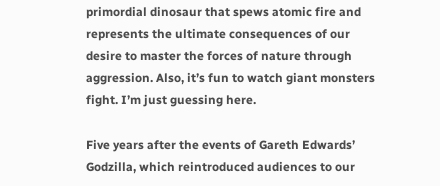primordial dinosaur that spews atomic fire and represents the ultimate consequences of our desire to master the forces of nature through aggression. Also, it’s fun to watch giant monsters fight. I’m just guessing here.

Five years after the events of Gareth Edwards’ Godzilla, which reintroduced audiences to our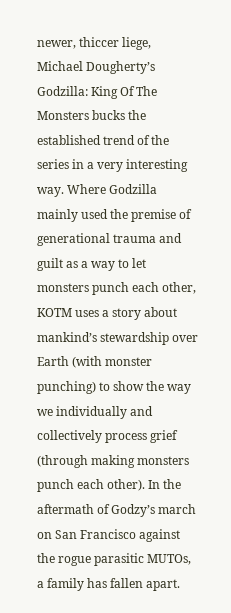newer, thiccer liege, Michael Dougherty’s Godzilla: King Of The Monsters bucks the established trend of the series in a very interesting way. Where Godzilla mainly used the premise of generational trauma and guilt as a way to let monsters punch each other, KOTM uses a story about mankind’s stewardship over Earth (with monster punching) to show the way we individually and collectively process grief (through making monsters punch each other). In the aftermath of Godzy’s march on San Francisco against the rogue parasitic MUTOs, a family has fallen apart.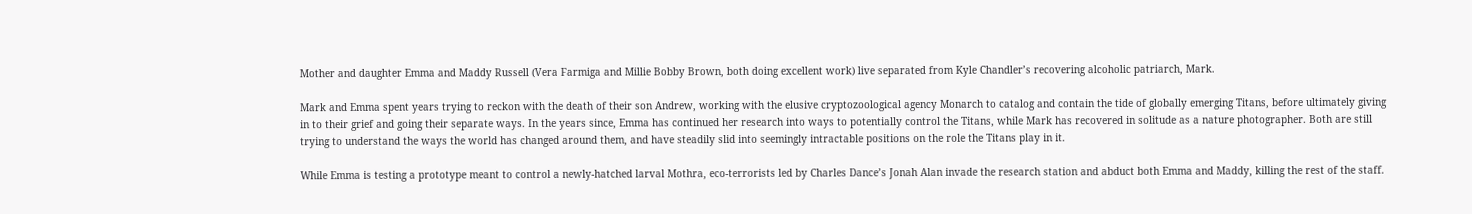Mother and daughter Emma and Maddy Russell (Vera Farmiga and Millie Bobby Brown, both doing excellent work) live separated from Kyle Chandler’s recovering alcoholic patriarch, Mark.

Mark and Emma spent years trying to reckon with the death of their son Andrew, working with the elusive cryptozoological agency Monarch to catalog and contain the tide of globally emerging Titans, before ultimately giving in to their grief and going their separate ways. In the years since, Emma has continued her research into ways to potentially control the Titans, while Mark has recovered in solitude as a nature photographer. Both are still trying to understand the ways the world has changed around them, and have steadily slid into seemingly intractable positions on the role the Titans play in it.

While Emma is testing a prototype meant to control a newly-hatched larval Mothra, eco-terrorists led by Charles Dance’s Jonah Alan invade the research station and abduct both Emma and Maddy, killing the rest of the staff.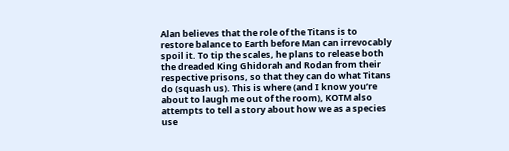Alan believes that the role of the Titans is to restore balance to Earth before Man can irrevocably spoil it. To tip the scales, he plans to release both the dreaded King Ghidorah and Rodan from their respective prisons, so that they can do what Titans do (squash us). This is where (and I know you’re about to laugh me out of the room), KOTM also attempts to tell a story about how we as a species use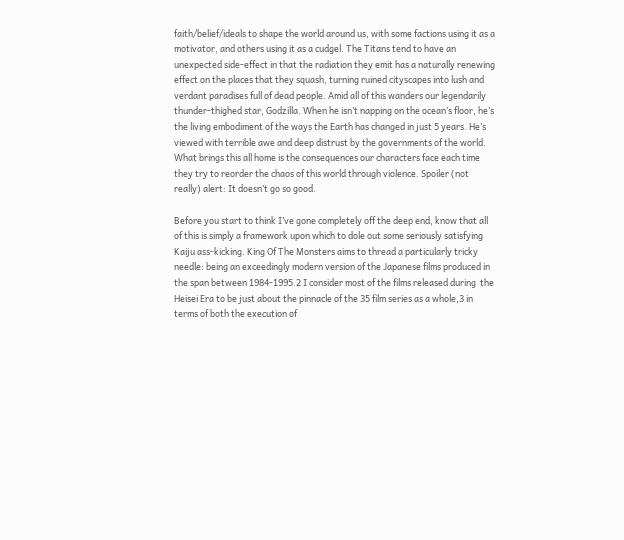faith/belief/ideals to shape the world around us, with some factions using it as a motivator, and others using it as a cudgel. The Titans tend to have an unexpected side-effect in that the radiation they emit has a naturally renewing effect on the places that they squash, turning ruined cityscapes into lush and verdant paradises full of dead people. Amid all of this wanders our legendarily thunder-thighed star, Godzilla. When he isn’t napping on the ocean’s floor, he’s the living embodiment of the ways the Earth has changed in just 5 years. He’s viewed with terrible awe and deep distrust by the governments of the world. What brings this all home is the consequences our characters face each time they try to reorder the chaos of this world through violence. Spoiler (not really) alert: It doesn’t go so good.

Before you start to think I’ve gone completely off the deep end, know that all of this is simply a framework upon which to dole out some seriously satisfying Kaiju ass-kicking. King Of The Monsters aims to thread a particularly tricky needle: being an exceedingly modern version of the Japanese films produced in the span between 1984-1995.2 I consider most of the films released during  the Heisei Era to be just about the pinnacle of the 35 film series as a whole,3 in terms of both the execution of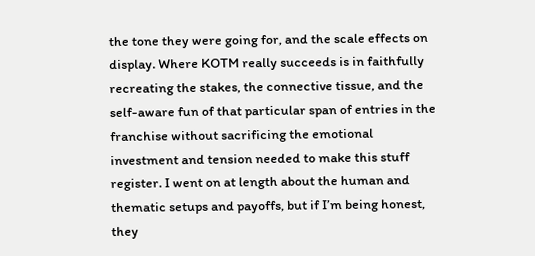the tone they were going for, and the scale effects on display. Where KOTM really succeeds is in faithfully recreating the stakes, the connective tissue, and the self-aware fun of that particular span of entries in the franchise without sacrificing the emotional investment and tension needed to make this stuff register. I went on at length about the human and thematic setups and payoffs, but if I’m being honest, they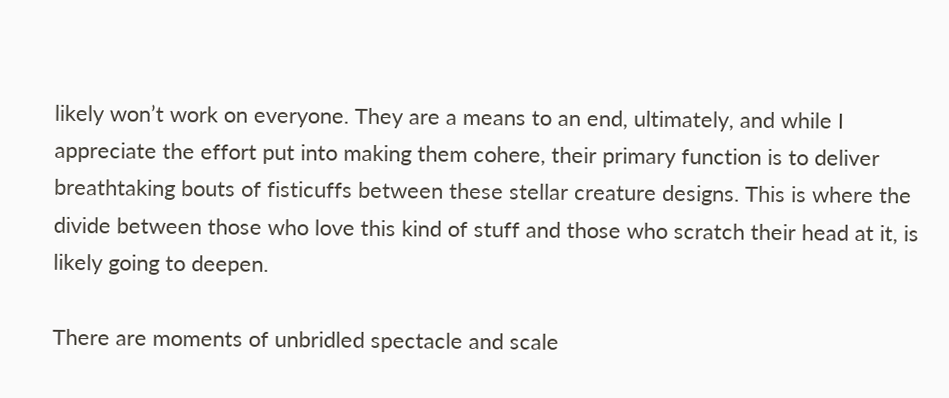likely won’t work on everyone. They are a means to an end, ultimately, and while I appreciate the effort put into making them cohere, their primary function is to deliver breathtaking bouts of fisticuffs between these stellar creature designs. This is where the divide between those who love this kind of stuff and those who scratch their head at it, is likely going to deepen.

There are moments of unbridled spectacle and scale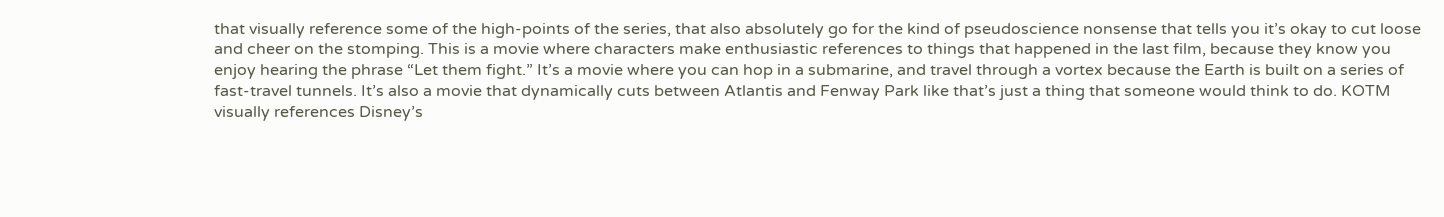that visually reference some of the high-points of the series, that also absolutely go for the kind of pseudoscience nonsense that tells you it’s okay to cut loose and cheer on the stomping. This is a movie where characters make enthusiastic references to things that happened in the last film, because they know you enjoy hearing the phrase “Let them fight.” It’s a movie where you can hop in a submarine, and travel through a vortex because the Earth is built on a series of fast-travel tunnels. It’s also a movie that dynamically cuts between Atlantis and Fenway Park like that’s just a thing that someone would think to do. KOTM visually references Disney’s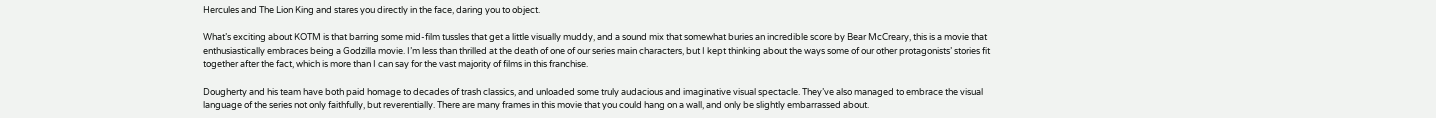Hercules and The Lion King and stares you directly in the face, daring you to object.

What’s exciting about KOTM is that barring some mid-film tussles that get a little visually muddy, and a sound mix that somewhat buries an incredible score by Bear McCreary, this is a movie that enthusiastically embraces being a Godzilla movie. I’m less than thrilled at the death of one of our series main characters, but I kept thinking about the ways some of our other protagonists’ stories fit together after the fact, which is more than I can say for the vast majority of films in this franchise.

Dougherty and his team have both paid homage to decades of trash classics, and unloaded some truly audacious and imaginative visual spectacle. They’ve also managed to embrace the visual language of the series not only faithfully, but reverentially. There are many frames in this movie that you could hang on a wall, and only be slightly embarrassed about.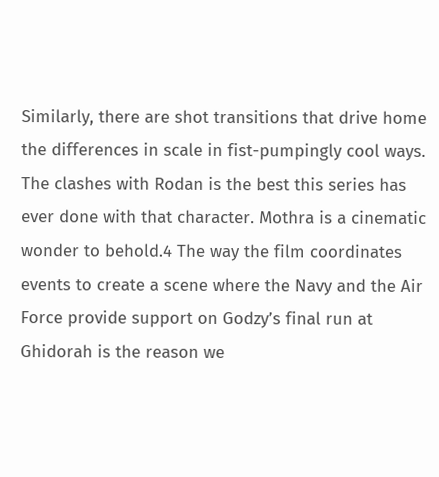Similarly, there are shot transitions that drive home the differences in scale in fist-pumpingly cool ways. The clashes with Rodan is the best this series has ever done with that character. Mothra is a cinematic wonder to behold.4 The way the film coordinates events to create a scene where the Navy and the Air Force provide support on Godzy’s final run at Ghidorah is the reason we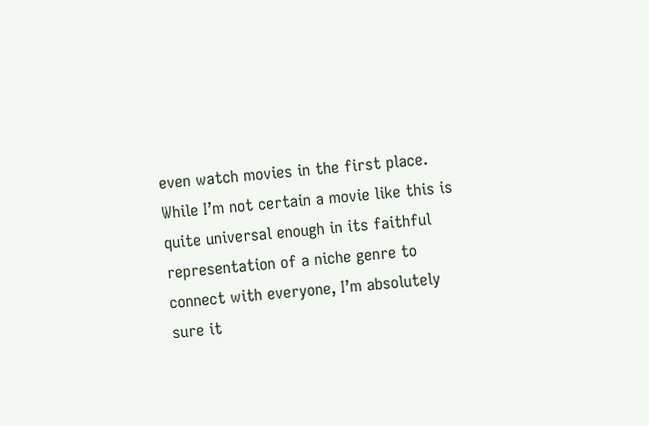even watch movies in the first place. While I’m not certain a movie like this is quite universal enough in its faithful representation of a niche genre to connect with everyone, I’m absolutely sure it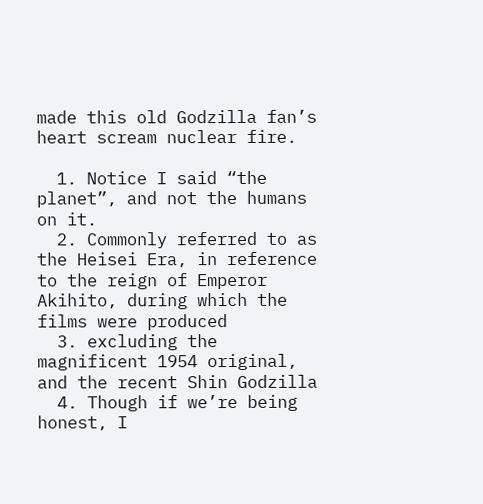made this old Godzilla fan’s heart scream nuclear fire.

  1. Notice I said “the planet”, and not the humans on it.
  2. Commonly referred to as the Heisei Era, in reference to the reign of Emperor Akihito, during which the films were produced
  3. excluding the magnificent 1954 original, and the recent Shin Godzilla
  4. Though if we’re being honest, I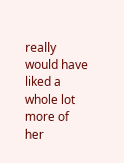really would have liked a whole lot more of her